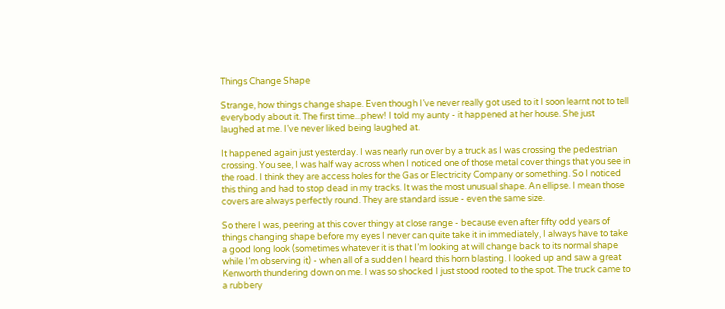Things Change Shape

Strange, how things change shape. Even though I’ve never really got used to it I soon learnt not to tell everybody about it. The first time...phew! I told my aunty - it happened at her house. She just laughed at me. I’ve never liked being laughed at.

It happened again just yesterday. I was nearly run over by a truck as I was crossing the pedestrian crossing. You see, I was half way across when I noticed one of those metal cover things that you see in the road. I think they are access holes for the Gas or Electricity Company or something. So I noticed this thing and had to stop dead in my tracks. It was the most unusual shape. An ellipse. I mean those covers are always perfectly round. They are standard issue - even the same size.

So there I was, peering at this cover thingy at close range - because even after fifty odd years of things changing shape before my eyes I never can quite take it in immediately, I always have to take a good long look (sometimes whatever it is that I’m looking at will change back to its normal shape while I’m observing it) - when all of a sudden I heard this horn blasting. I looked up and saw a great Kenworth thundering down on me. I was so shocked I just stood rooted to the spot. The truck came to a rubbery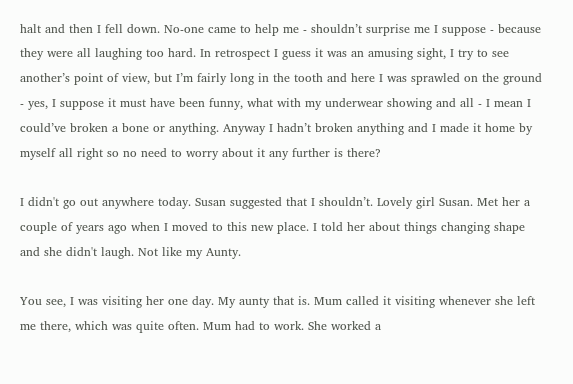halt and then I fell down. No-one came to help me - shouldn’t surprise me I suppose - because they were all laughing too hard. In retrospect I guess it was an amusing sight, I try to see another’s point of view, but I’m fairly long in the tooth and here I was sprawled on the ground - yes, I suppose it must have been funny, what with my underwear showing and all - I mean I could’ve broken a bone or anything. Anyway I hadn’t broken anything and I made it home by myself all right so no need to worry about it any further is there?

I didn't go out anywhere today. Susan suggested that I shouldn’t. Lovely girl Susan. Met her a couple of years ago when I moved to this new place. I told her about things changing shape and she didn't laugh. Not like my Aunty.

You see, I was visiting her one day. My aunty that is. Mum called it visiting whenever she left me there, which was quite often. Mum had to work. She worked a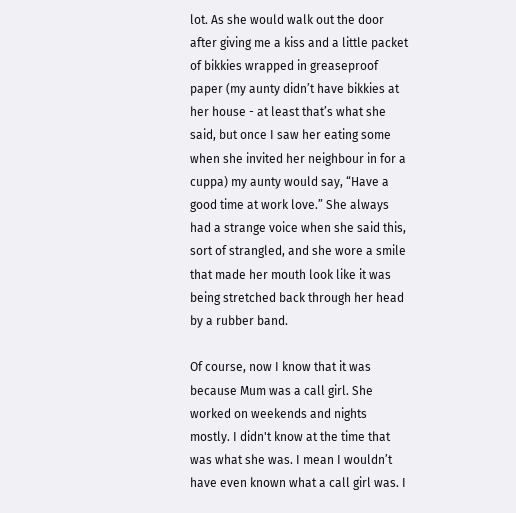lot. As she would walk out the door after giving me a kiss and a little packet of bikkies wrapped in greaseproof paper (my aunty didn’t have bikkies at her house - at least that’s what she said, but once I saw her eating some when she invited her neighbour in for a cuppa) my aunty would say, “Have a good time at work love.” She always had a strange voice when she said this, sort of strangled, and she wore a smile that made her mouth look like it was being stretched back through her head by a rubber band.

Of course, now I know that it was because Mum was a call girl. She worked on weekends and nights mostly. I didn't know at the time that was what she was. I mean I wouldn’t have even known what a call girl was. I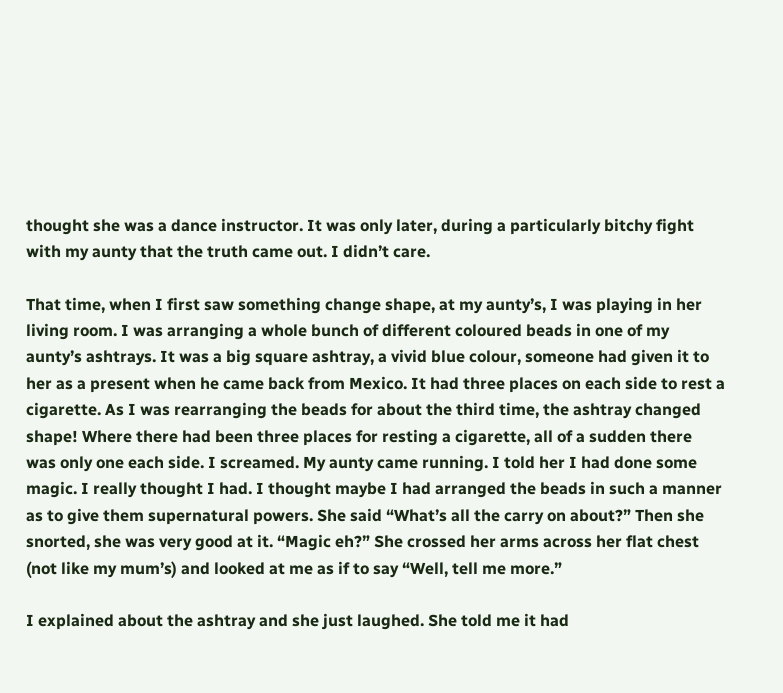thought she was a dance instructor. It was only later, during a particularly bitchy fight with my aunty that the truth came out. I didn’t care.

That time, when I first saw something change shape, at my aunty’s, I was playing in her living room. I was arranging a whole bunch of different coloured beads in one of my aunty’s ashtrays. It was a big square ashtray, a vivid blue colour, someone had given it to her as a present when he came back from Mexico. It had three places on each side to rest a cigarette. As I was rearranging the beads for about the third time, the ashtray changed shape! Where there had been three places for resting a cigarette, all of a sudden there was only one each side. I screamed. My aunty came running. I told her I had done some magic. I really thought I had. I thought maybe I had arranged the beads in such a manner as to give them supernatural powers. She said “What’s all the carry on about?” Then she snorted, she was very good at it. “Magic eh?” She crossed her arms across her flat chest (not like my mum’s) and looked at me as if to say “Well, tell me more.”

I explained about the ashtray and she just laughed. She told me it had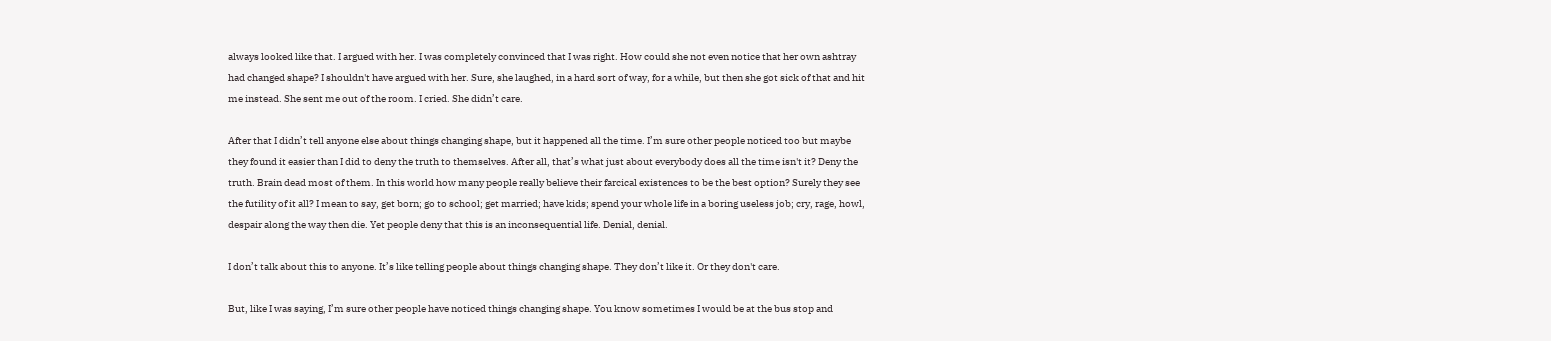always looked like that. I argued with her. I was completely convinced that I was right. How could she not even notice that her own ashtray had changed shape? I shouldn't have argued with her. Sure, she laughed, in a hard sort of way, for a while, but then she got sick of that and hit me instead. She sent me out of the room. I cried. She didn’t care.

After that I didn’t tell anyone else about things changing shape, but it happened all the time. I’m sure other people noticed too but maybe they found it easier than I did to deny the truth to themselves. After all, that’s what just about everybody does all the time isn't it? Deny the truth. Brain dead most of them. In this world how many people really believe their farcical existences to be the best option? Surely they see the futility of it all? I mean to say, get born; go to school; get married; have kids; spend your whole life in a boring useless job; cry, rage, howl, despair along the way then die. Yet people deny that this is an inconsequential life. Denial, denial.

I don’t talk about this to anyone. It’s like telling people about things changing shape. They don’t like it. Or they don't care.

But, like I was saying, I’m sure other people have noticed things changing shape. You know sometimes I would be at the bus stop and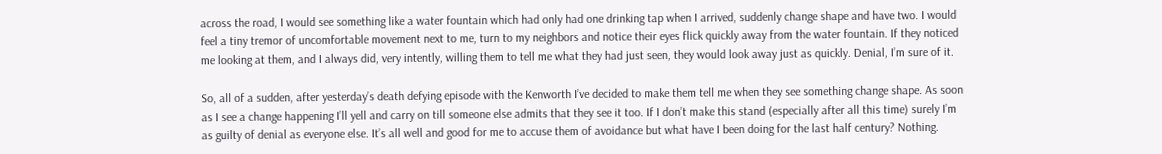across the road, I would see something like a water fountain which had only had one drinking tap when I arrived, suddenly change shape and have two. I would feel a tiny tremor of uncomfortable movement next to me, turn to my neighbors and notice their eyes flick quickly away from the water fountain. If they noticed me looking at them, and I always did, very intently, willing them to tell me what they had just seen, they would look away just as quickly. Denial, I’m sure of it.

So, all of a sudden, after yesterday’s death defying episode with the Kenworth I’ve decided to make them tell me when they see something change shape. As soon as I see a change happening I’ll yell and carry on till someone else admits that they see it too. If I don’t make this stand (especially after all this time) surely I’m as guilty of denial as everyone else. It’s all well and good for me to accuse them of avoidance but what have I been doing for the last half century? Nothing.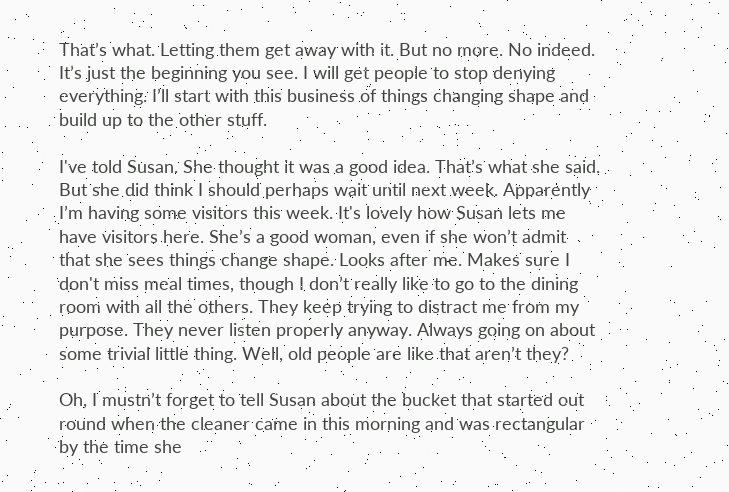That’s what. Letting them get away with it. But no more. No indeed. It’s just the beginning you see. I will get people to stop denying everything. I’ll start with this business of things changing shape and build up to the other stuff.

I've told Susan. She thought it was a good idea. That’s what she said. But she did think I should perhaps wait until next week. Apparently I’m having some visitors this week. It's lovely how Susan lets me have visitors here. She’s a good woman, even if she won’t admit that she sees things change shape. Looks after me. Makes sure I don't miss meal times, though I don’t really like to go to the dining room with all the others. They keep trying to distract me from my purpose. They never listen properly anyway. Always going on about some trivial little thing. Well, old people are like that aren’t they?

Oh, I mustn’t forget to tell Susan about the bucket that started out round when the cleaner came in this morning and was rectangular by the time she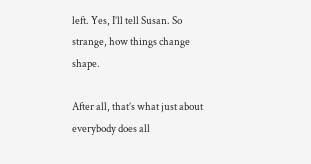left. Yes, I’ll tell Susan. So strange, how things change shape.

After all, that’s what just about everybody does all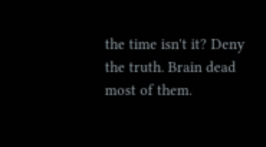the time isn't it? Deny the truth. Brain dead most of them.